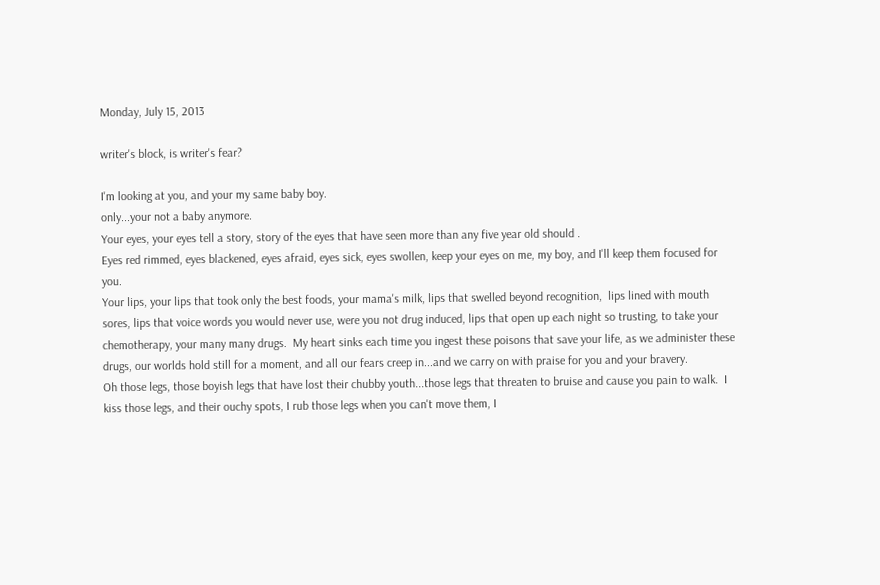Monday, July 15, 2013

writer's block, is writer's fear?

I'm looking at you, and your my same baby boy.
only...your not a baby anymore.
Your eyes, your eyes tell a story, story of the eyes that have seen more than any five year old should .
Eyes red rimmed, eyes blackened, eyes afraid, eyes sick, eyes swollen, keep your eyes on me, my boy, and I'll keep them focused for you.
Your lips, your lips that took only the best foods, your mama's milk, lips that swelled beyond recognition,  lips lined with mouth sores, lips that voice words you would never use, were you not drug induced, lips that open up each night so trusting, to take your chemotherapy, your many many drugs.  My heart sinks each time you ingest these poisons that save your life, as we administer these drugs, our worlds hold still for a moment, and all our fears creep in...and we carry on with praise for you and your bravery.
Oh those legs, those boyish legs that have lost their chubby youth...those legs that threaten to bruise and cause you pain to walk.  I kiss those legs, and their ouchy spots, I rub those legs when you can't move them, I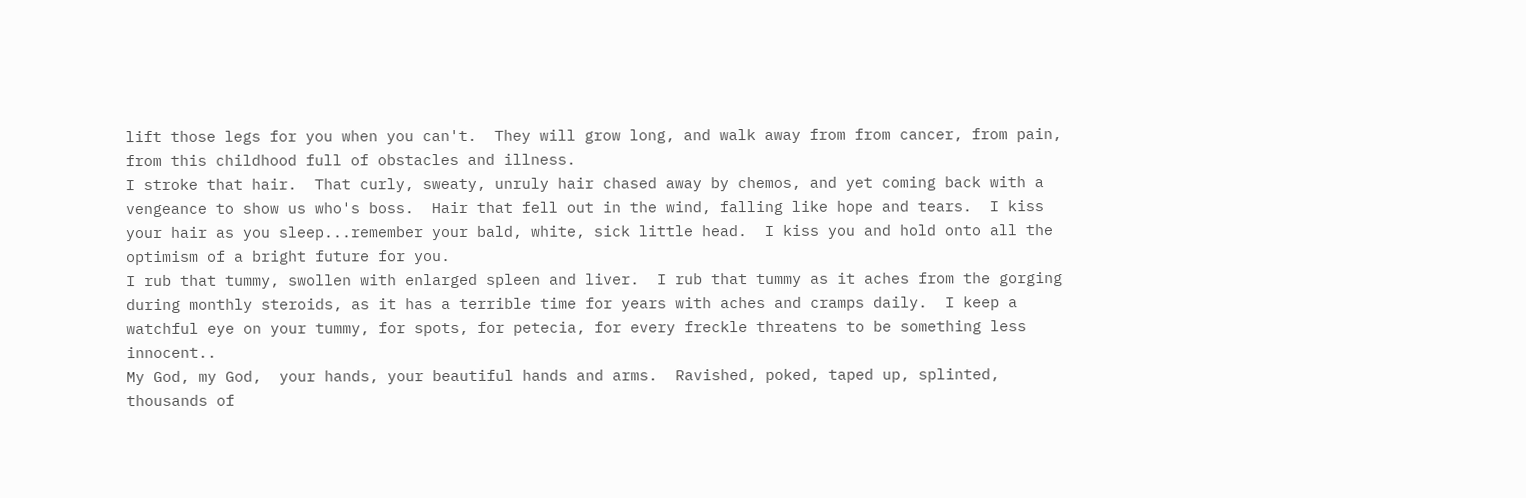lift those legs for you when you can't.  They will grow long, and walk away from from cancer, from pain, from this childhood full of obstacles and illness.
I stroke that hair.  That curly, sweaty, unruly hair chased away by chemos, and yet coming back with a vengeance to show us who's boss.  Hair that fell out in the wind, falling like hope and tears.  I kiss your hair as you sleep...remember your bald, white, sick little head.  I kiss you and hold onto all the optimism of a bright future for you.
I rub that tummy, swollen with enlarged spleen and liver.  I rub that tummy as it aches from the gorging during monthly steroids, as it has a terrible time for years with aches and cramps daily.  I keep a watchful eye on your tummy, for spots, for petecia, for every freckle threatens to be something less innocent..
My God, my God,  your hands, your beautiful hands and arms.  Ravished, poked, taped up, splinted, thousands of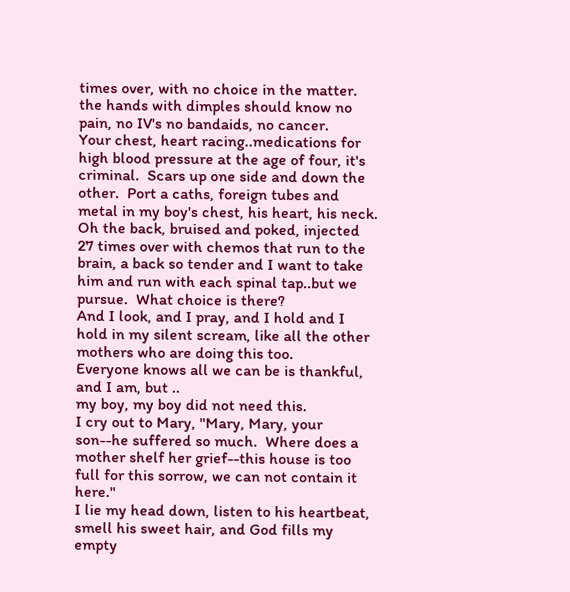times over, with no choice in the matter.  the hands with dimples should know no pain, no IV's no bandaids, no cancer.
Your chest, heart racing..medications for high blood pressure at the age of four, it's criminal.  Scars up one side and down the other.  Port a caths, foreign tubes and metal in my boy's chest, his heart, his neck.
Oh the back, bruised and poked, injected 27 times over with chemos that run to the brain, a back so tender and I want to take him and run with each spinal tap..but we pursue.  What choice is there?
And I look, and I pray, and I hold and I hold in my silent scream, like all the other mothers who are doing this too.
Everyone knows all we can be is thankful, and I am, but ..
my boy, my boy did not need this.
I cry out to Mary, "Mary, Mary, your son--he suffered so much.  Where does a mother shelf her grief--this house is too full for this sorrow, we can not contain it here."
I lie my head down, listen to his heartbeat, smell his sweet hair, and God fills my empty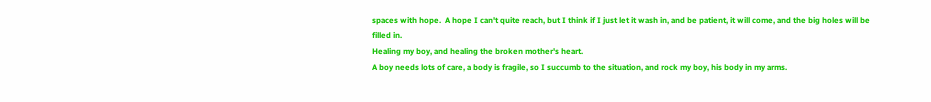spaces with hope.  A hope I can't quite reach, but I think if I just let it wash in, and be patient, it will come, and the big holes will be filled in.
Healing my boy, and healing the broken mother's heart.
A boy needs lots of care, a body is fragile, so I succumb to the situation, and rock my boy, his body in my arms.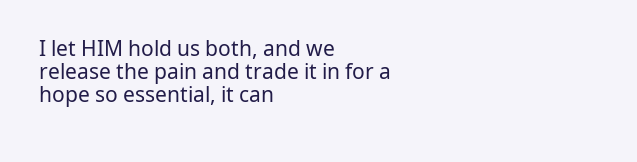I let HIM hold us both, and we release the pain and trade it in for a hope so essential, it can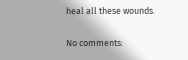heal all these wounds.

No comments: